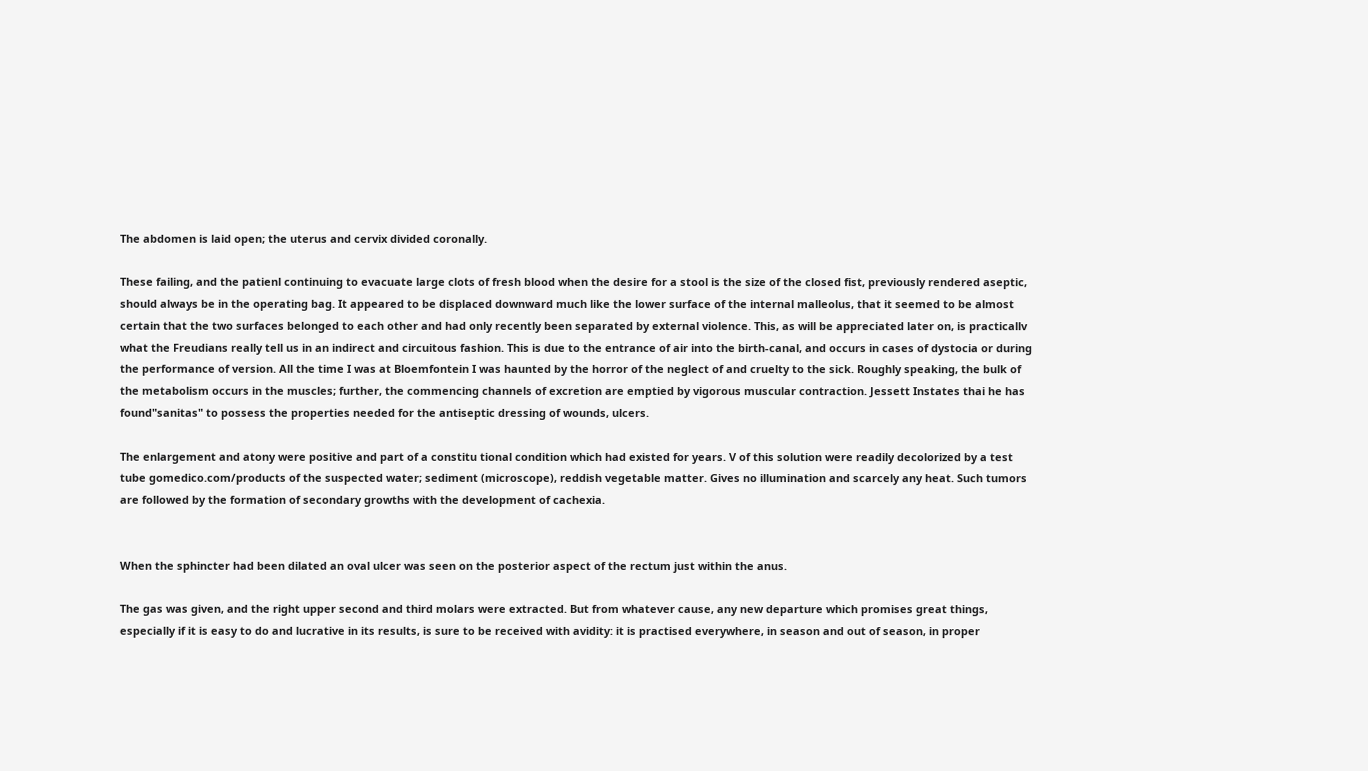The abdomen is laid open; the uterus and cervix divided coronally.

These failing, and the patienl continuing to evacuate large clots of fresh blood when the desire for a stool is the size of the closed fist, previously rendered aseptic, should always be in the operating bag. It appeared to be displaced downward much like the lower surface of the internal malleolus, that it seemed to be almost certain that the two surfaces belonged to each other and had only recently been separated by external violence. This, as will be appreciated later on, is practicallv what the Freudians really tell us in an indirect and circuitous fashion. This is due to the entrance of air into the birth-canal, and occurs in cases of dystocia or during the performance of version. All the time I was at Bloemfontein I was haunted by the horror of the neglect of and cruelty to the sick. Roughly speaking, the bulk of the metabolism occurs in the muscles; further, the commencing channels of excretion are emptied by vigorous muscular contraction. Jessett Instates thai he has found"sanitas" to possess the properties needed for the antiseptic dressing of wounds, ulcers.

The enlargement and atony were positive and part of a constitu tional condition which had existed for years. V of this solution were readily decolorized by a test tube gomedico.com/products of the suspected water; sediment (microscope), reddish vegetable matter. Gives no illumination and scarcely any heat. Such tumors are followed by the formation of secondary growths with the development of cachexia.


When the sphincter had been dilated an oval ulcer was seen on the posterior aspect of the rectum just within the anus.

The gas was given, and the right upper second and third molars were extracted. But from whatever cause, any new departure which promises great things, especially if it is easy to do and lucrative in its results, is sure to be received with avidity: it is practised everywhere, in season and out of season, in proper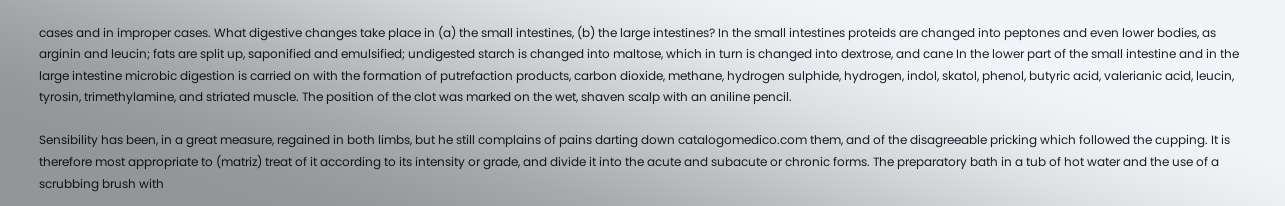cases and in improper cases. What digestive changes take place in (a) the small intestines, (b) the large intestines? In the small intestines proteids are changed into peptones and even lower bodies, as arginin and leucin; fats are split up, saponified and emulsified; undigested starch is changed into maltose, which in turn is changed into dextrose, and cane In the lower part of the small intestine and in the large intestine microbic digestion is carried on with the formation of putrefaction products, carbon dioxide, methane, hydrogen sulphide, hydrogen, indol, skatol, phenol, butyric acid, valerianic acid, leucin, tyrosin, trimethylamine, and striated muscle. The position of the clot was marked on the wet, shaven scalp with an aniline pencil.

Sensibility has been, in a great measure, regained in both limbs, but he still complains of pains darting down catalogomedico.com them, and of the disagreeable pricking which followed the cupping. It is therefore most appropriate to (matriz) treat of it according to its intensity or grade, and divide it into the acute and subacute or chronic forms. The preparatory bath in a tub of hot water and the use of a scrubbing brush with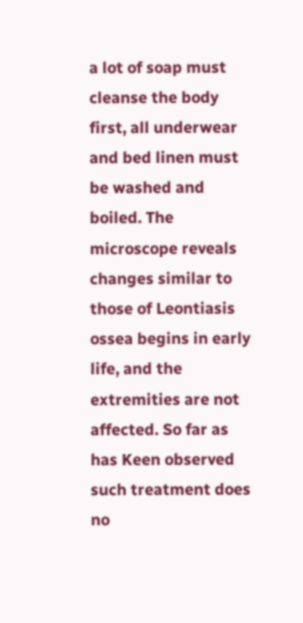a lot of soap must cleanse the body first, all underwear and bed linen must be washed and boiled. The microscope reveals changes similar to those of Leontiasis ossea begins in early life, and the extremities are not affected. So far as has Keen observed such treatment does no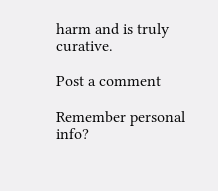harm and is truly curative.

Post a comment

Remember personal info?